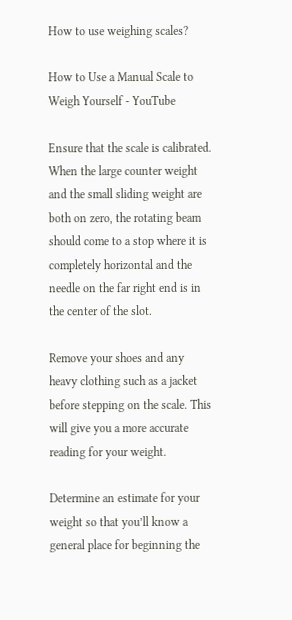How to use weighing scales?

How to Use a Manual Scale to Weigh Yourself - YouTube

Ensure that the scale is calibrated. When the large counter weight and the small sliding weight are both on zero, the rotating beam should come to a stop where it is completely horizontal and the needle on the far right end is in the center of the slot.

Remove your shoes and any heavy clothing such as a jacket before stepping on the scale. This will give you a more accurate reading for your weight.

Determine an estimate for your weight so that you’ll know a general place for beginning the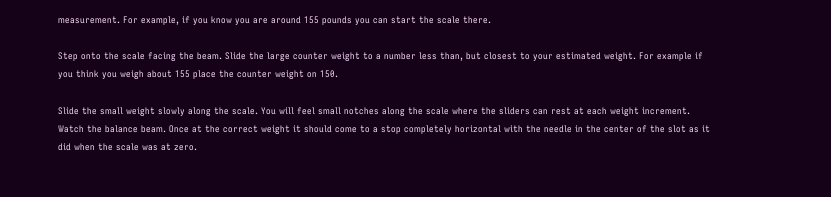measurement. For example, if you know you are around 155 pounds you can start the scale there.

Step onto the scale facing the beam. Slide the large counter weight to a number less than, but closest to your estimated weight. For example if you think you weigh about 155 place the counter weight on 150.

Slide the small weight slowly along the scale. You will feel small notches along the scale where the sliders can rest at each weight increment. Watch the balance beam. Once at the correct weight it should come to a stop completely horizontal with the needle in the center of the slot as it did when the scale was at zero.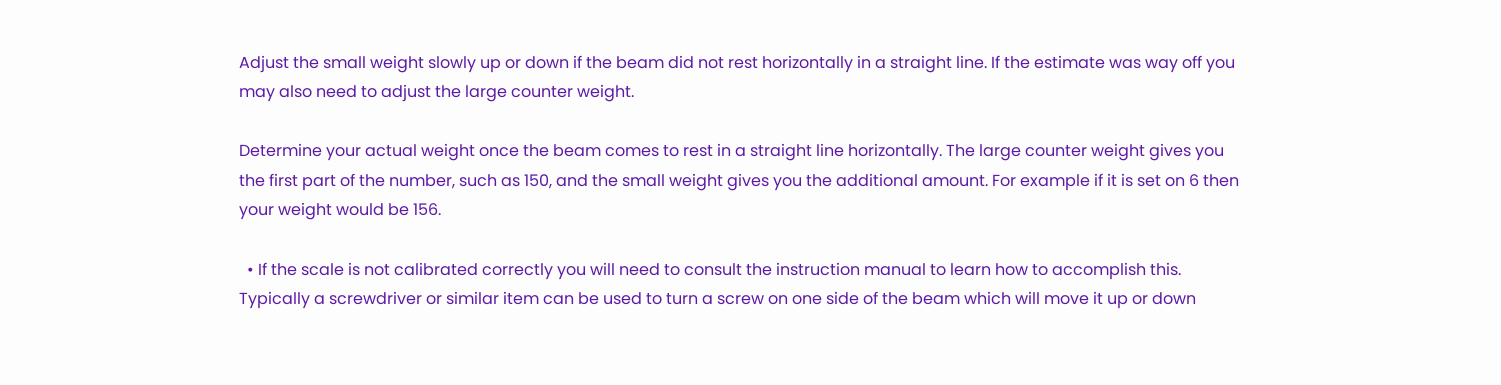Adjust the small weight slowly up or down if the beam did not rest horizontally in a straight line. If the estimate was way off you may also need to adjust the large counter weight.

Determine your actual weight once the beam comes to rest in a straight line horizontally. The large counter weight gives you the first part of the number, such as 150, and the small weight gives you the additional amount. For example if it is set on 6 then your weight would be 156.

  • If the scale is not calibrated correctly you will need to consult the instruction manual to learn how to accomplish this. Typically a screwdriver or similar item can be used to turn a screw on one side of the beam which will move it up or down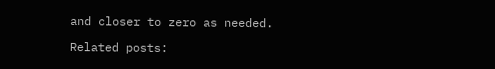and closer to zero as needed.

Related posts: